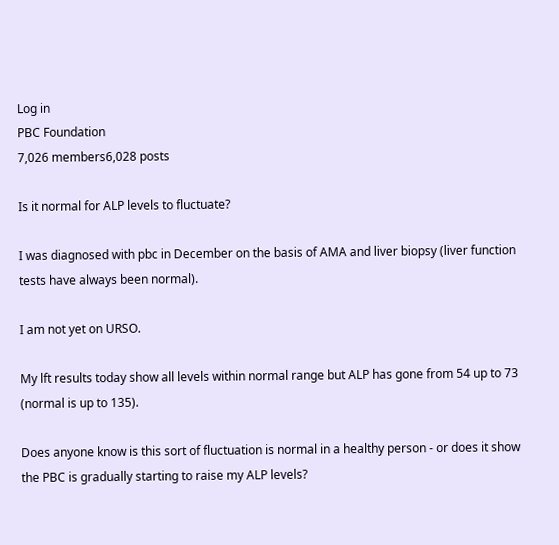Log in
PBC Foundation
7,026 members6,028 posts

Is it normal for ALP levels to fluctuate?

I was diagnosed with pbc in December on the basis of AMA and liver biopsy (liver function tests have always been normal).

I am not yet on URSO.

My lft results today show all levels within normal range but ALP has gone from 54 up to 73 (normal is up to 135).

Does anyone know is this sort of fluctuation is normal in a healthy person - or does it show the PBC is gradually starting to raise my ALP levels?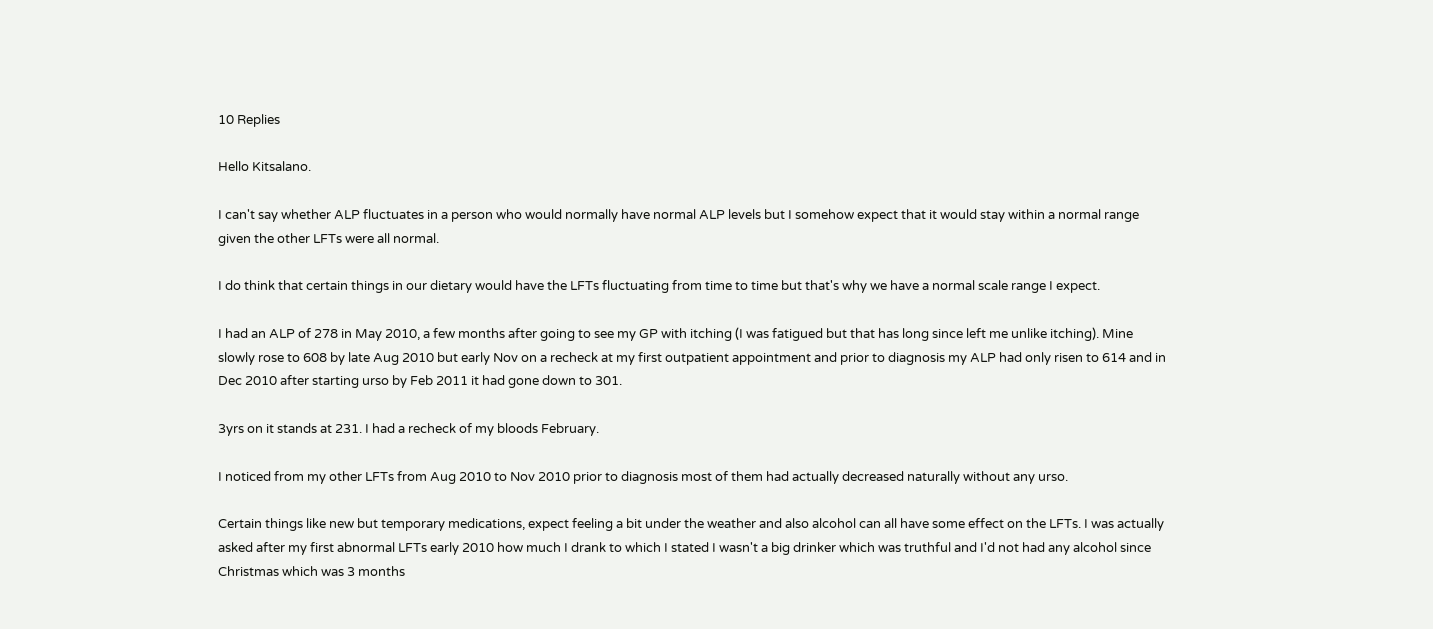10 Replies

Hello Kitsalano.

I can't say whether ALP fluctuates in a person who would normally have normal ALP levels but I somehow expect that it would stay within a normal range given the other LFTs were all normal.

I do think that certain things in our dietary would have the LFTs fluctuating from time to time but that's why we have a normal scale range I expect.

I had an ALP of 278 in May 2010, a few months after going to see my GP with itching (I was fatigued but that has long since left me unlike itching). Mine slowly rose to 608 by late Aug 2010 but early Nov on a recheck at my first outpatient appointment and prior to diagnosis my ALP had only risen to 614 and in Dec 2010 after starting urso by Feb 2011 it had gone down to 301.

3yrs on it stands at 231. I had a recheck of my bloods February.

I noticed from my other LFTs from Aug 2010 to Nov 2010 prior to diagnosis most of them had actually decreased naturally without any urso.

Certain things like new but temporary medications, expect feeling a bit under the weather and also alcohol can all have some effect on the LFTs. I was actually asked after my first abnormal LFTs early 2010 how much I drank to which I stated I wasn't a big drinker which was truthful and I'd not had any alcohol since Christmas which was 3 months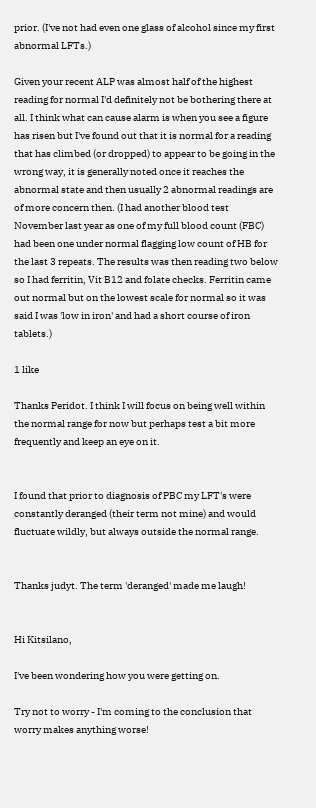prior. (I've not had even one glass of alcohol since my first abnormal LFTs.)

Given your recent ALP was almost half of the highest reading for normal I'd definitely not be bothering there at all. I think what can cause alarm is when you see a figure has risen but I've found out that it is normal for a reading that has climbed (or dropped) to appear to be going in the wrong way, it is generally noted once it reaches the abnormal state and then usually 2 abnormal readings are of more concern then. (I had another blood test November last year as one of my full blood count (FBC) had been one under normal flagging low count of HB for the last 3 repeats. The results was then reading two below so I had ferritin, Vit B12 and folate checks. Ferritin came out normal but on the lowest scale for normal so it was said I was 'low in iron' and had a short course of iron tablets.)

1 like

Thanks Peridot. I think I will focus on being well within the normal range for now but perhaps test a bit more frequently and keep an eye on it.


I found that prior to diagnosis of PBC my LFT's were constantly deranged (their term not mine) and would fluctuate wildly, but always outside the normal range.


Thanks judyt. The term 'deranged' made me laugh!


Hi Kitsilano,

I've been wondering how you were getting on.

Try not to worry - I'm coming to the conclusion that worry makes anything worse!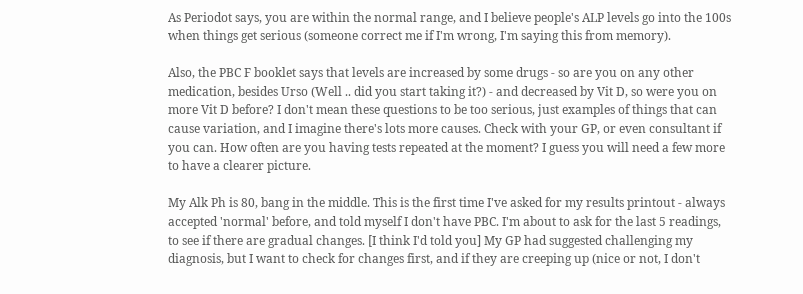As Periodot says, you are within the normal range, and I believe people's ALP levels go into the 100s when things get serious (someone correct me if I'm wrong, I'm saying this from memory).

Also, the PBC F booklet says that levels are increased by some drugs - so are you on any other medication, besides Urso (Well .. did you start taking it?) - and decreased by Vit D, so were you on more Vit D before? I don't mean these questions to be too serious, just examples of things that can cause variation, and I imagine there's lots more causes. Check with your GP, or even consultant if you can. How often are you having tests repeated at the moment? I guess you will need a few more to have a clearer picture.

My Alk Ph is 80, bang in the middle. This is the first time I've asked for my results printout - always accepted 'normal' before, and told myself I don't have PBC. I'm about to ask for the last 5 readings, to see if there are gradual changes. [I think I'd told you] My GP had suggested challenging my diagnosis, but I want to check for changes first, and if they are creeping up (nice or not, I don't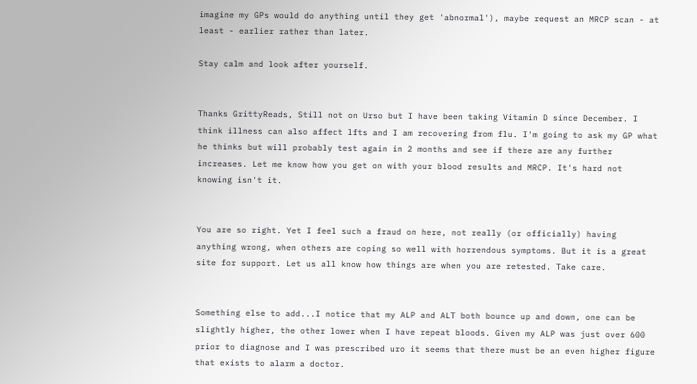imagine my GPs would do anything until they get 'abnormal'), maybe request an MRCP scan - at least - earlier rather than later.

Stay calm and look after yourself.


Thanks GrittyReads, Still not on Urso but I have been taking Vitamin D since December. I think illness can also affect lfts and I am recovering from flu. I'm going to ask my GP what he thinks but will probably test again in 2 months and see if there are any further increases. Let me know how you get on with your blood results and MRCP. It's hard not knowing isn't it.


You are so right. Yet I feel such a fraud on here, not really (or officially) having anything wrong, when others are coping so well with horrendous symptoms. But it is a great site for support. Let us all know how things are when you are retested. Take care.


Something else to add...I notice that my ALP and ALT both bounce up and down, one can be slightly higher, the other lower when I have repeat bloods. Given my ALP was just over 600 prior to diagnose and I was prescribed uro it seems that there must be an even higher figure that exists to alarm a doctor.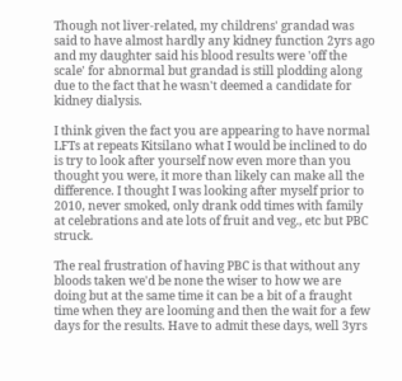Though not liver-related, my childrens' grandad was said to have almost hardly any kidney function 2yrs ago and my daughter said his blood results were 'off the scale' for abnormal but grandad is still plodding along due to the fact that he wasn't deemed a candidate for kidney dialysis.

I think given the fact you are appearing to have normal LFTs at repeats Kitsilano what I would be inclined to do is try to look after yourself now even more than you thought you were, it more than likely can make all the difference. I thought I was looking after myself prior to 2010, never smoked, only drank odd times with family at celebrations and ate lots of fruit and veg., etc but PBC struck.

The real frustration of having PBC is that without any bloods taken we'd be none the wiser to how we are doing but at the same time it can be a bit of a fraught time when they are looming and then the wait for a few days for the results. Have to admit these days, well 3yrs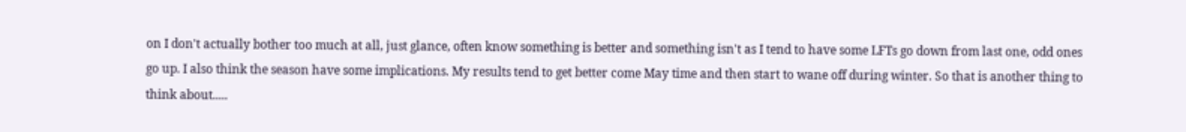on I don't actually bother too much at all, just glance, often know something is better and something isn't as I tend to have some LFTs go down from last one, odd ones go up. I also think the season have some implications. My results tend to get better come May time and then start to wane off during winter. So that is another thing to think about.....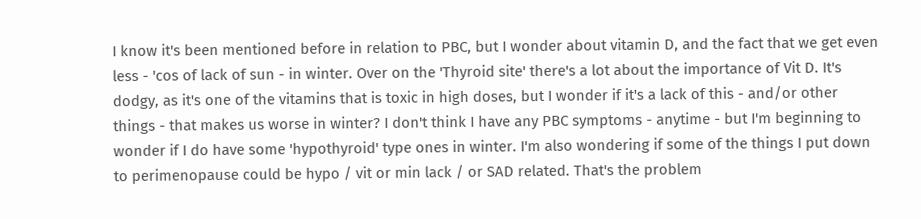I know it's been mentioned before in relation to PBC, but I wonder about vitamin D, and the fact that we get even less - 'cos of lack of sun - in winter. Over on the 'Thyroid site' there's a lot about the importance of Vit D. It's dodgy, as it's one of the vitamins that is toxic in high doses, but I wonder if it's a lack of this - and/or other things - that makes us worse in winter? I don't think I have any PBC symptoms - anytime - but I'm beginning to wonder if I do have some 'hypothyroid' type ones in winter. I'm also wondering if some of the things I put down to perimenopause could be hypo / vit or min lack / or SAD related. That's the problem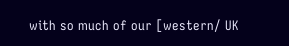with so much of our [western/ UK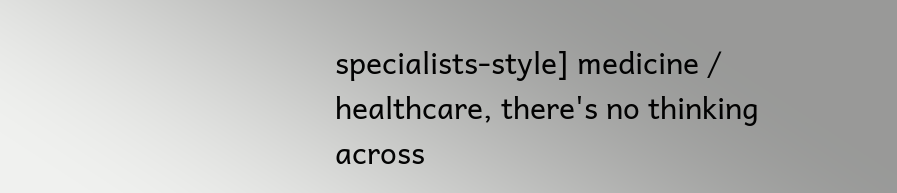specialists-style] medicine / healthcare, there's no thinking across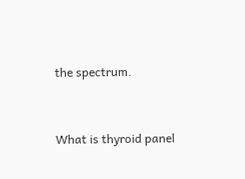the spectrum.


What is thyroid panel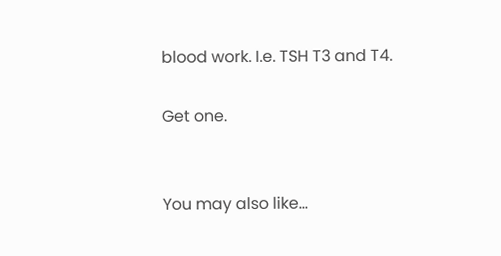blood work. I.e. TSH T3 and T4.

Get one.


You may also like...